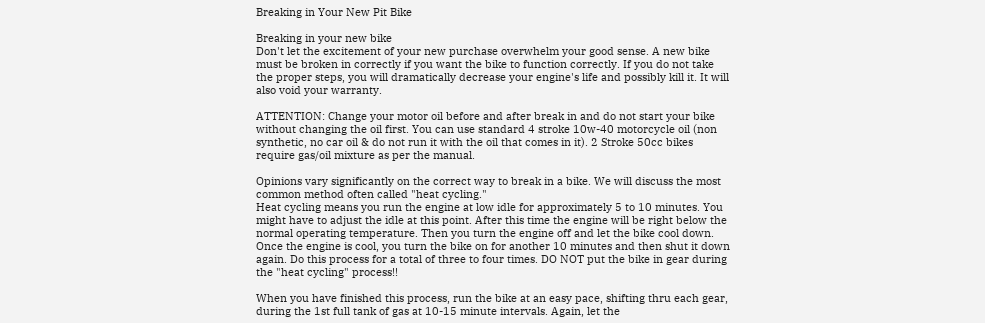Breaking in Your New Pit Bike

Breaking in your new bike
Don't let the excitement of your new purchase overwhelm your good sense. A new bike must be broken in correctly if you want the bike to function correctly. If you do not take the proper steps, you will dramatically decrease your engine's life and possibly kill it. It will also void your warranty.

ATTENTION: Change your motor oil before and after break in and do not start your bike without changing the oil first. You can use standard 4 stroke 10w-40 motorcycle oil (non synthetic, no car oil & do not run it with the oil that comes in it). 2 Stroke 50cc bikes require gas/oil mixture as per the manual.

Opinions vary significantly on the correct way to break in a bike. We will discuss the most common method often called "heat cycling."
Heat cycling means you run the engine at low idle for approximately 5 to 10 minutes. You might have to adjust the idle at this point. After this time the engine will be right below the normal operating temperature. Then you turn the engine off and let the bike cool down. Once the engine is cool, you turn the bike on for another 10 minutes and then shut it down again. Do this process for a total of three to four times. DO NOT put the bike in gear during the "heat cycling" process!!

When you have finished this process, run the bike at an easy pace, shifting thru each gear, during the 1st full tank of gas at 10-15 minute intervals. Again, let the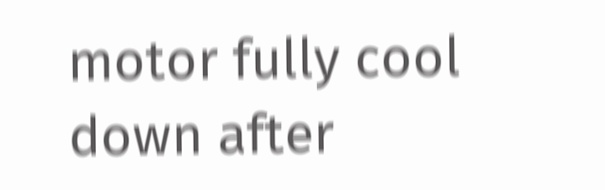motor fully cool down after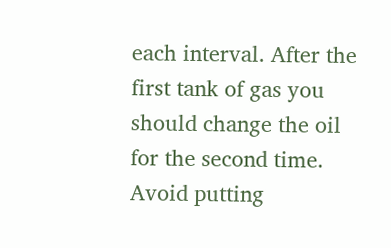each interval. After the first tank of gas you should change the oil for the second time.
Avoid putting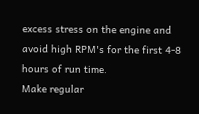excess stress on the engine and avoid high RPM's for the first 4-8 hours of run time.
Make regular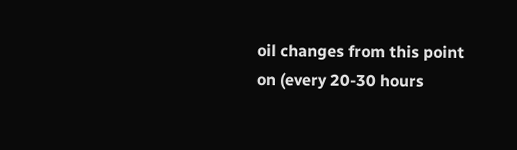oil changes from this point on (every 20-30 hours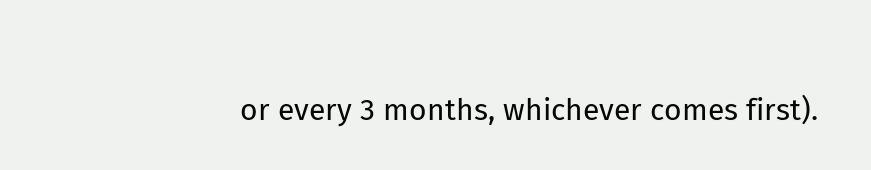or every 3 months, whichever comes first).